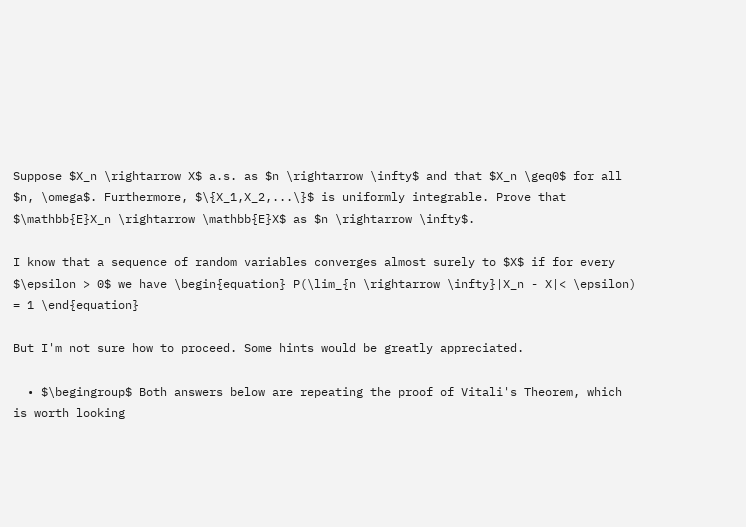Suppose $X_n \rightarrow X$ a.s. as $n \rightarrow \infty$ and that $X_n \geq0$ for all $n, \omega$. Furthermore, $\{X_1,X_2,...\}$ is uniformly integrable. Prove that $\mathbb{E}X_n \rightarrow \mathbb{E}X$ as $n \rightarrow \infty$.

I know that a sequence of random variables converges almost surely to $X$ if for every $\epsilon > 0$ we have \begin{equation} P(\lim_{n \rightarrow \infty}|X_n - X|< \epsilon) = 1 \end{equation}

But I'm not sure how to proceed. Some hints would be greatly appreciated.

  • $\begingroup$ Both answers below are repeating the proof of Vitali's Theorem, which is worth looking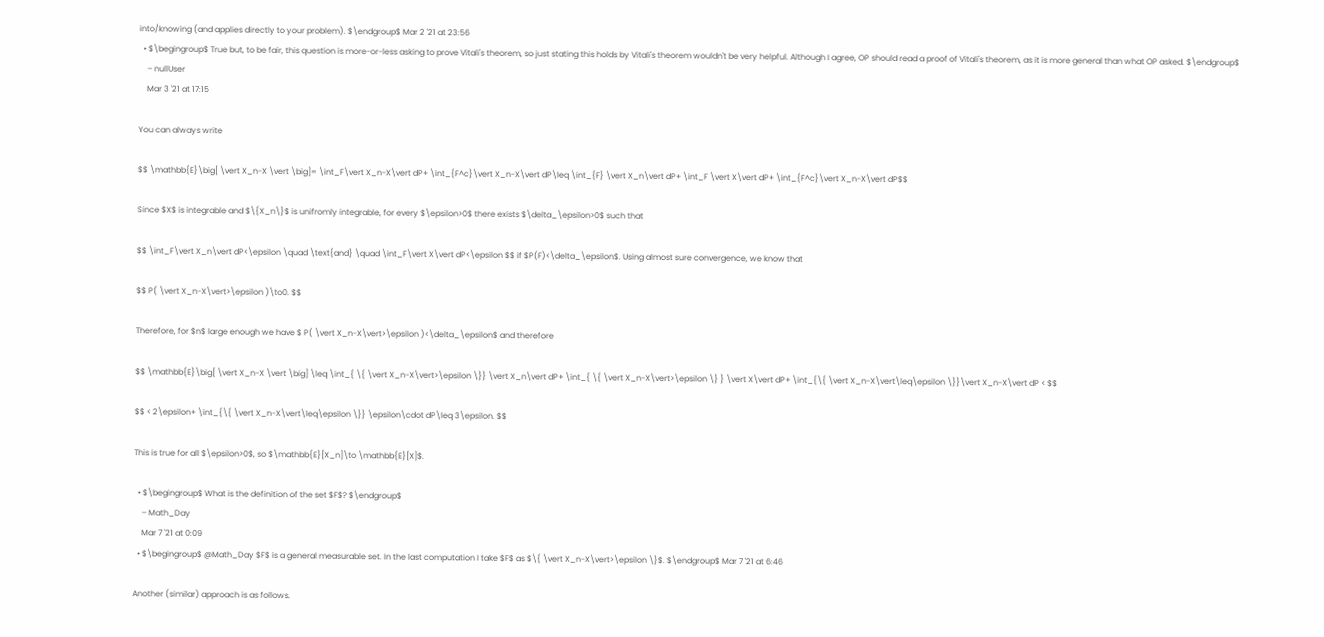into/knowing (and applies directly to your problem). $\endgroup$ Mar 2 '21 at 23:56
  • $\begingroup$ True but, to be fair, this question is more-or-less asking to prove Vitali's theorem, so just stating this holds by Vitali's theorem wouldn't be very helpful. Although I agree, OP should read a proof of Vitali's theorem, as it is more general than what OP asked. $\endgroup$
    – nullUser
    Mar 3 '21 at 17:15

You can always write

$$ \mathbb{E}\big[ \vert X_n-X \vert \big]= \int_F\vert X_n-X\vert dP+ \int_{F^c}\vert X_n-X\vert dP\leq \int_{F} \vert X_n\vert dP+ \int_F \vert X\vert dP+ \int_{F^c}\vert X_n-X\vert dP$$

Since $X$ is integrable and $\{X_n\}$ is unifromly integrable, for every $\epsilon>0$ there exists $\delta_\epsilon>0$ such that

$$ \int_F\vert X_n\vert dP<\epsilon \quad \text{and} \quad \int_F\vert X\vert dP<\epsilon $$ if $P(F)<\delta_\epsilon$. Using almost sure convergence, we know that

$$ P( \vert X_n-X\vert>\epsilon )\to0. $$

Therefore, for $n$ large enough we have $ P( \vert X_n-X\vert>\epsilon )<\delta_\epsilon$ and therefore

$$ \mathbb{E}\big[ \vert X_n-X \vert \big] \leq \int_{ \{ \vert X_n-X\vert>\epsilon \}} \vert X_n\vert dP+ \int_{ \{ \vert X_n-X\vert>\epsilon \} } \vert X\vert dP+ \int_{\{ \vert X_n-X\vert\leq\epsilon \}}\vert X_n-X\vert dP < $$

$$ < 2\epsilon+ \int_{\{ \vert X_n-X\vert\leq\epsilon \}} \epsilon\cdot dP\leq 3\epsilon. $$

This is true for all $\epsilon>0$, so $\mathbb{E}[X_n]\to \mathbb{E}[X]$.

  • $\begingroup$ What is the definition of the set $F$? $\endgroup$
    – Math_Day
    Mar 7 '21 at 0:09
  • $\begingroup$ @Math_Day $F$ is a general measurable set. In the last computation I take $F$ as $\{ \vert X_n-X\vert>\epsilon \}$. $\endgroup$ Mar 7 '21 at 6:46

Another (similar) approach is as follows.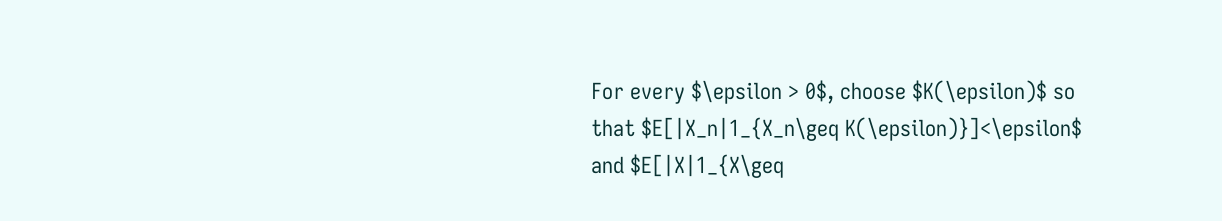For every $\epsilon > 0$, choose $K(\epsilon)$ so that $E[|X_n|1_{X_n\geq K(\epsilon)}]<\epsilon$ and $E[|X|1_{X\geq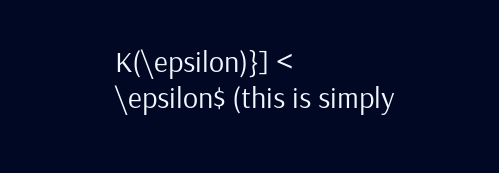K(\epsilon)}] < \epsilon$ (this is simply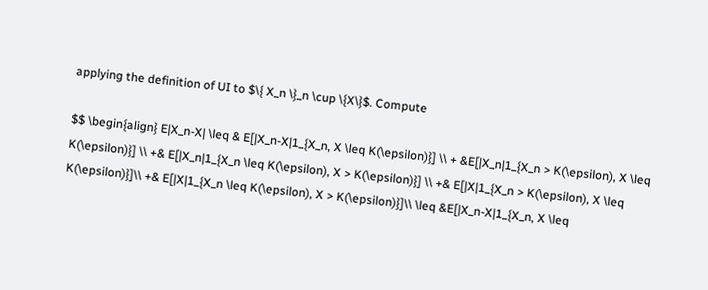applying the definition of UI to $\{ X_n \}_n \cup \{X\}$. Compute

$$ \begin{align} E|X_n-X| \leq & E[|X_n-X|1_{X_n, X \leq K(\epsilon)}] \\ + &E[|X_n|1_{X_n > K(\epsilon), X \leq K(\epsilon)}] \\ +& E[|X_n|1_{X_n \leq K(\epsilon), X > K(\epsilon)}] \\ +& E[|X|1_{X_n > K(\epsilon), X \leq K(\epsilon)}]\\ +& E[|X|1_{X_n \leq K(\epsilon), X > K(\epsilon)}]\\ \leq &E[|X_n-X|1_{X_n, X \leq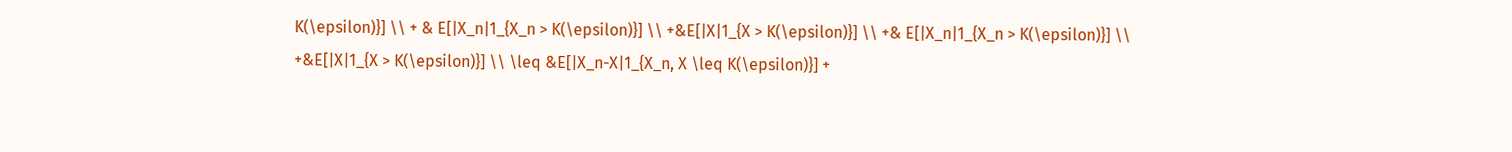K(\epsilon)}] \\ + & E[|X_n|1_{X_n > K(\epsilon)}] \\ +&E[|X|1_{X > K(\epsilon)}] \\ +& E[|X_n|1_{X_n > K(\epsilon)}] \\ +&E[|X|1_{X > K(\epsilon)}] \\ \leq &E[|X_n-X|1_{X_n, X \leq K(\epsilon)}] +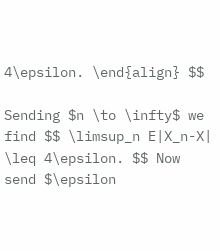4\epsilon. \end{align} $$

Sending $n \to \infty$ we find $$ \limsup_n E|X_n-X| \leq 4\epsilon. $$ Now send $\epsilon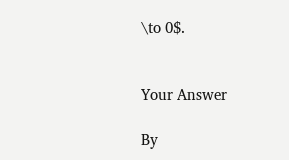\to 0$.


Your Answer

By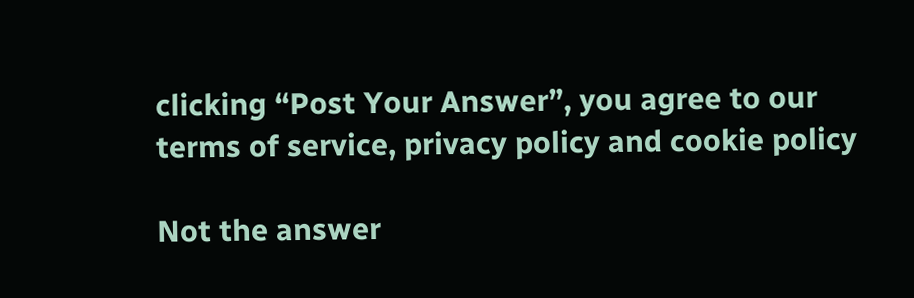clicking “Post Your Answer”, you agree to our terms of service, privacy policy and cookie policy

Not the answer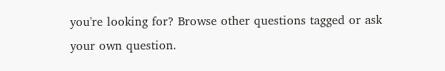you're looking for? Browse other questions tagged or ask your own question.